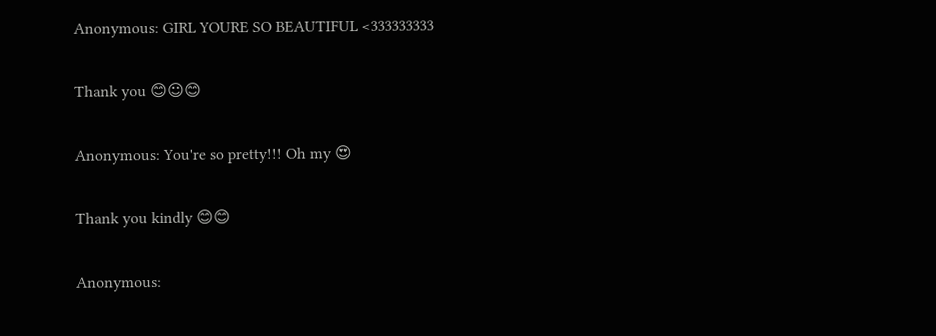Anonymous: GIRL YOURE SO BEAUTIFUL <333333333

Thank you 😊☺😊

Anonymous: You're so pretty!!! Oh my 😍

Thank you kindly 😊😊

Anonymous: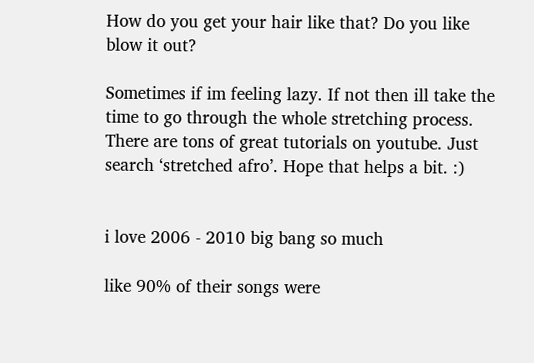How do you get your hair like that? Do you like blow it out?

Sometimes if im feeling lazy. If not then ill take the time to go through the whole stretching process. There are tons of great tutorials on youtube. Just search ‘stretched afro’. Hope that helps a bit. :)


i love 2006 - 2010 big bang so much

like 90% of their songs were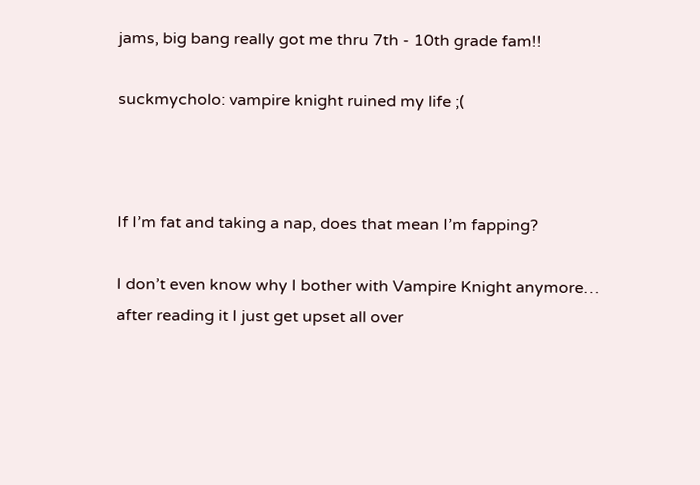jams, big bang really got me thru 7th - 10th grade fam!!

suckmycholo: vampire knight ruined my life ;(



If I’m fat and taking a nap, does that mean I’m fapping?

I don’t even know why I bother with Vampire Knight anymore… after reading it I just get upset all over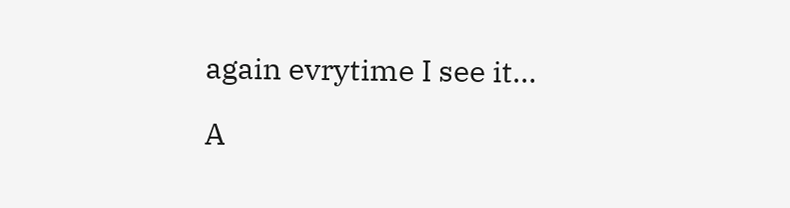again evrytime I see it…

A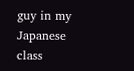guy in my Japanese class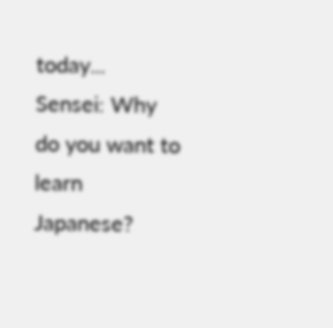today...
Sensei: Why do you want to learn Japanese?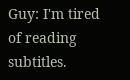Guy: I'm tired of reading subtitles.